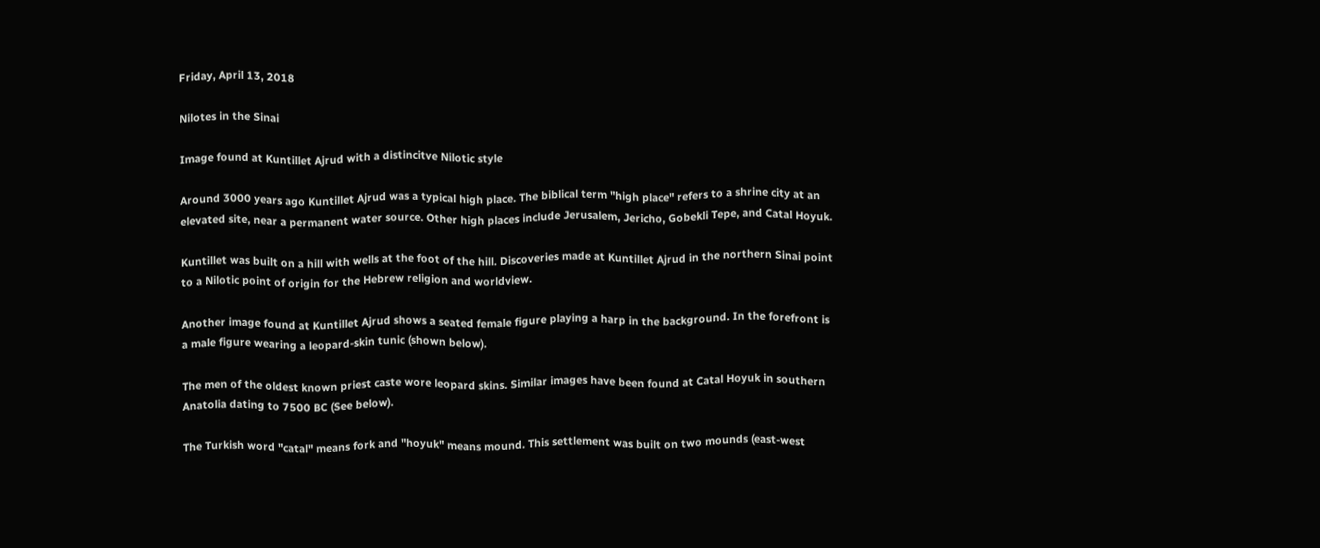Friday, April 13, 2018

Nilotes in the Sinai

Image found at Kuntillet Ajrud with a distincitve Nilotic style

Around 3000 years ago Kuntillet Ajrud was a typical high place. The biblical term "high place" refers to a shrine city at an elevated site, near a permanent water source. Other high places include Jerusalem, Jericho, Gobekli Tepe, and Catal Hoyuk.

Kuntillet was built on a hill with wells at the foot of the hill. Discoveries made at Kuntillet Ajrud in the northern Sinai point to a Nilotic point of origin for the Hebrew religion and worldview.

Another image found at Kuntillet Ajrud shows a seated female figure playing a harp in the background. In the forefront is a male figure wearing a leopard-skin tunic (shown below).

The men of the oldest known priest caste wore leopard skins. Similar images have been found at Catal Hoyuk in southern Anatolia dating to 7500 BC (See below).

The Turkish word "catal" means fork and "hoyuk" means mound. This settlement was built on two mounds (east-west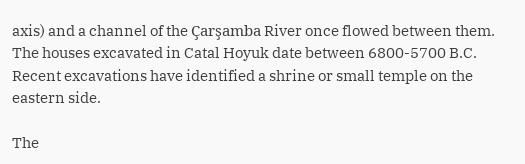axis) and a channel of the Çarşamba River once flowed between them. The houses excavated in Catal Hoyuk date between 6800-5700 B.C. Recent excavations have identified a shrine or small temple on the eastern side.

The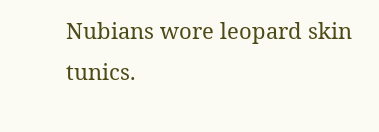Nubians wore leopard skin tunics.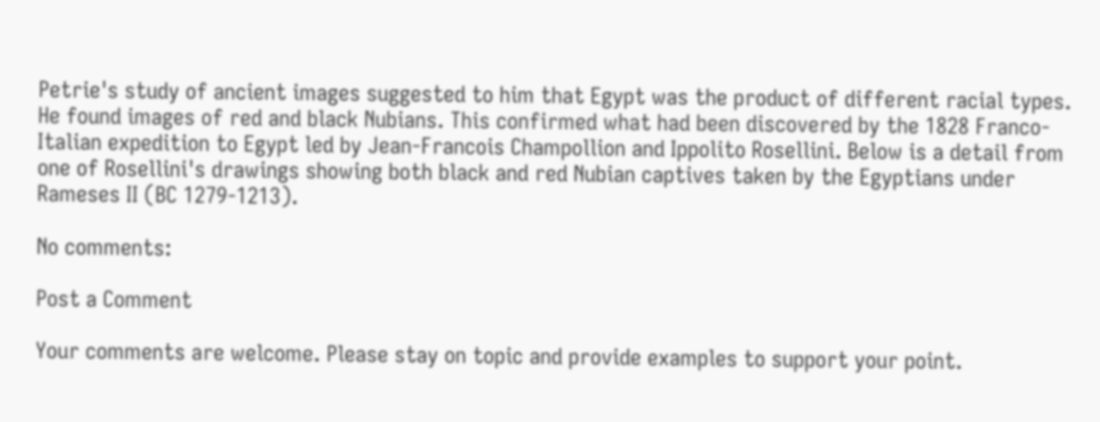Petrie's study of ancient images suggested to him that Egypt was the product of different racial types. He found images of red and black Nubians. This confirmed what had been discovered by the 1828 Franco-Italian expedition to Egypt led by Jean-Francois Champollion and Ippolito Rosellini. Below is a detail from one of Rosellini's drawings showing both black and red Nubian captives taken by the Egyptians under Rameses II (BC 1279-1213).

No comments:

Post a Comment

Your comments are welcome. Please stay on topic and provide examples to support your point.